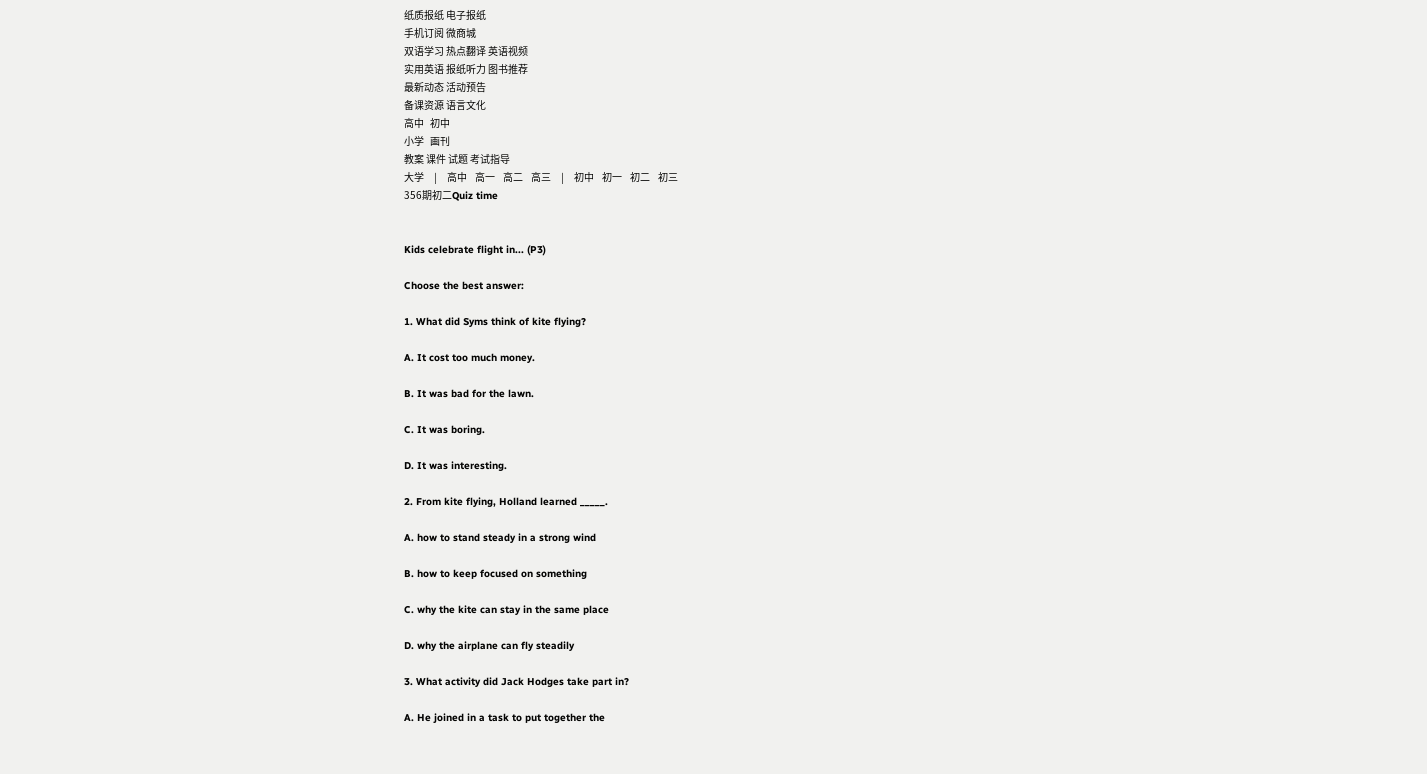纸质报纸 电子报纸
手机订阅 微商城
双语学习 热点翻译 英语视频
实用英语 报纸听力 图书推荐
最新动态 活动预告
备课资源 语言文化
高中   初中
小学   画刊
教案 课件 试题 考试指导
大学     |     高中    高一    高二    高三     |     初中    初一    初二    初三
356期初二Quiz time


Kids celebrate flight in... (P3)

Choose the best answer:

1. What did Syms think of kite flying?

A. It cost too much money.

B. It was bad for the lawn.

C. It was boring.

D. It was interesting.

2. From kite flying, Holland learned _____.

A. how to stand steady in a strong wind

B. how to keep focused on something

C. why the kite can stay in the same place

D. why the airplane can fly steadily

3. What activity did Jack Hodges take part in?

A. He joined in a task to put together the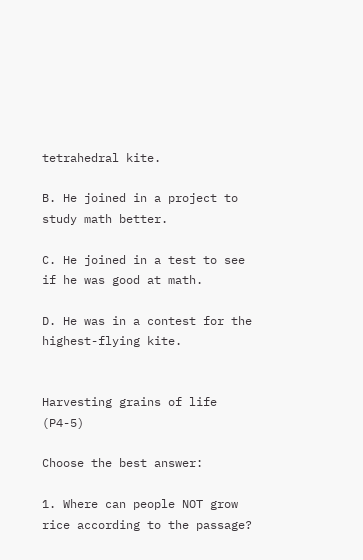tetrahedral kite.

B. He joined in a project to study math better.

C. He joined in a test to see if he was good at math.

D. He was in a contest for the highest-flying kite.


Harvesting grains of life (P4-5)

Choose the best answer:

1. Where can people NOT grow rice according to the passage?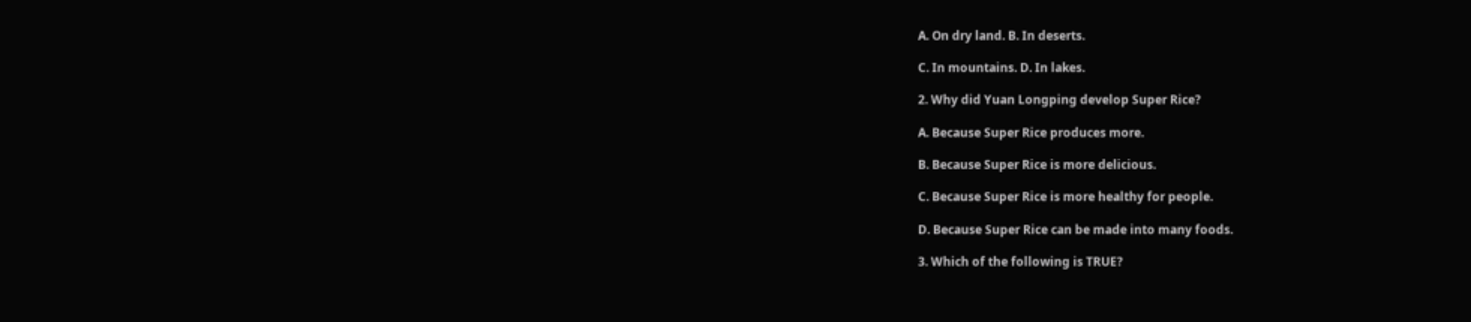A. On dry land. B. In deserts.

C. In mountains. D. In lakes.

2. Why did Yuan Longping develop Super Rice?

A. Because Super Rice produces more.

B. Because Super Rice is more delicious.

C. Because Super Rice is more healthy for people.

D. Because Super Rice can be made into many foods.

3. Which of the following is TRUE?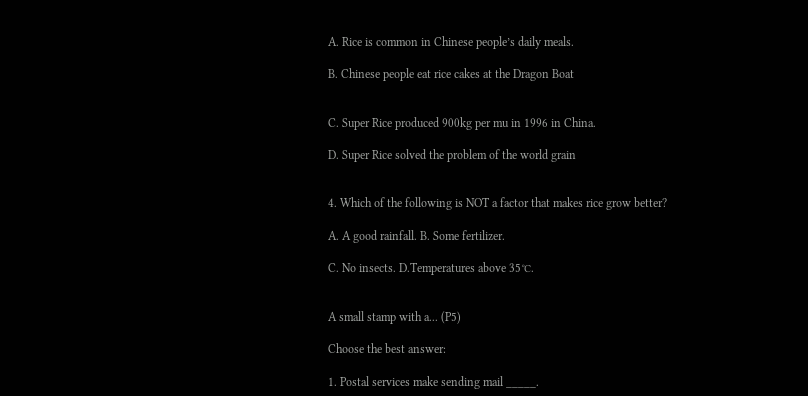A. Rice is common in Chinese people’s daily meals.

B. Chinese people eat rice cakes at the Dragon Boat


C. Super Rice produced 900kg per mu in 1996 in China.

D. Super Rice solved the problem of the world grain


4. Which of the following is NOT a factor that makes rice grow better?

A. A good rainfall. B. Some fertilizer.

C. No insects. D.Temperatures above 35℃.


A small stamp with a... (P5)

Choose the best answer:

1. Postal services make sending mail _____.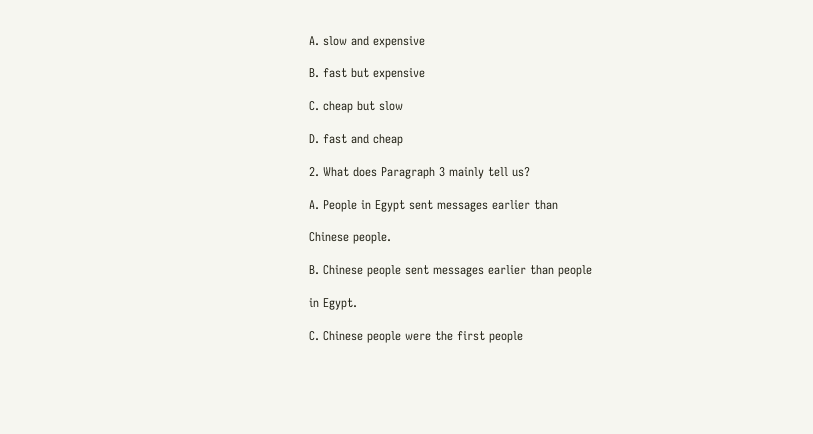A. slow and expensive

B. fast but expensive

C. cheap but slow

D. fast and cheap

2. What does Paragraph 3 mainly tell us?

A. People in Egypt sent messages earlier than

Chinese people.

B. Chinese people sent messages earlier than people

in Egypt.

C. Chinese people were the first people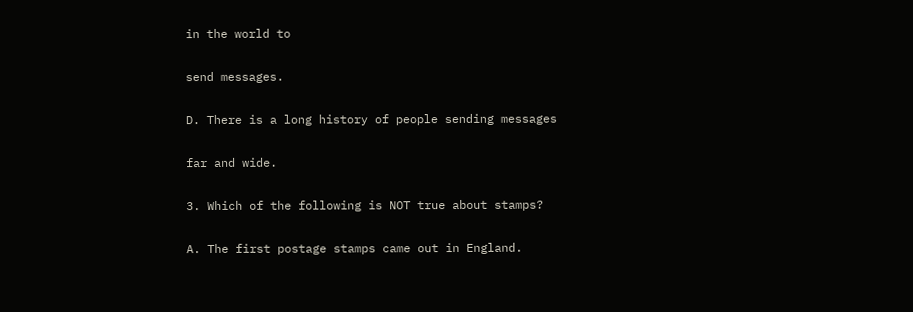in the world to

send messages.

D. There is a long history of people sending messages

far and wide.

3. Which of the following is NOT true about stamps?

A. The first postage stamps came out in England.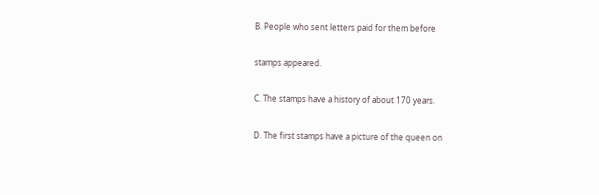B. People who sent letters paid for them before

stamps appeared.

C. The stamps have a history of about 170 years.

D. The first stamps have a picture of the queen on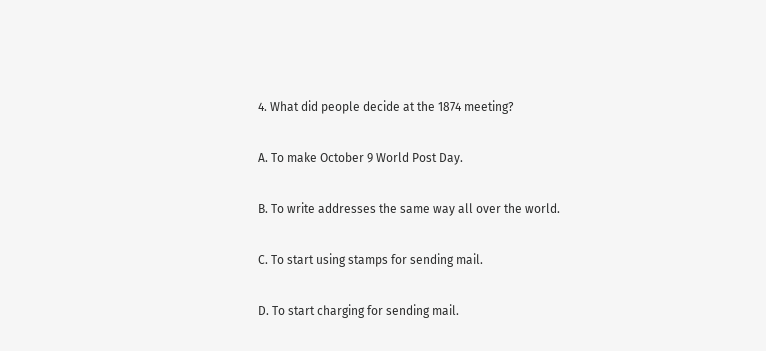4. What did people decide at the 1874 meeting?

A. To make October 9 World Post Day.

B. To write addresses the same way all over the world.

C. To start using stamps for sending mail.

D. To start charging for sending mail.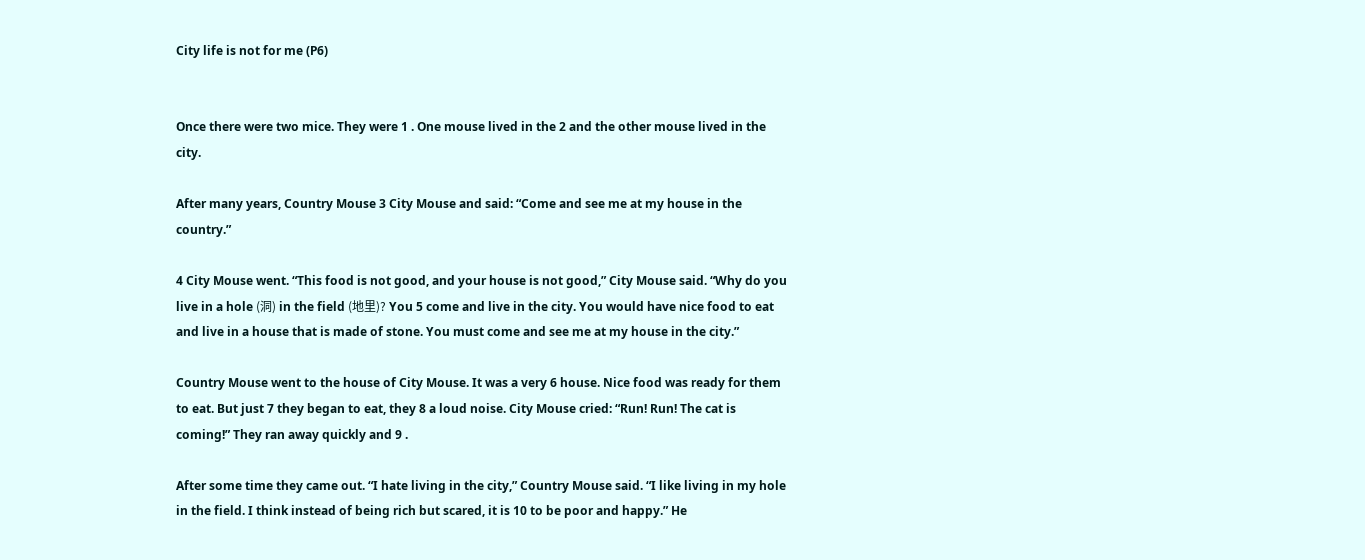City life is not for me (P6)


Once there were two mice. They were 1 . One mouse lived in the 2 and the other mouse lived in the city.

After many years, Country Mouse 3 City Mouse and said: “Come and see me at my house in the country.”

4 City Mouse went. “This food is not good, and your house is not good,” City Mouse said. “Why do you live in a hole (洞) in the field (地里)? You 5 come and live in the city. You would have nice food to eat and live in a house that is made of stone. You must come and see me at my house in the city.”

Country Mouse went to the house of City Mouse. It was a very 6 house. Nice food was ready for them to eat. But just 7 they began to eat, they 8 a loud noise. City Mouse cried: “Run! Run! The cat is coming!” They ran away quickly and 9 .

After some time they came out. “I hate living in the city,” Country Mouse said. “I like living in my hole in the field. I think instead of being rich but scared, it is 10 to be poor and happy.” He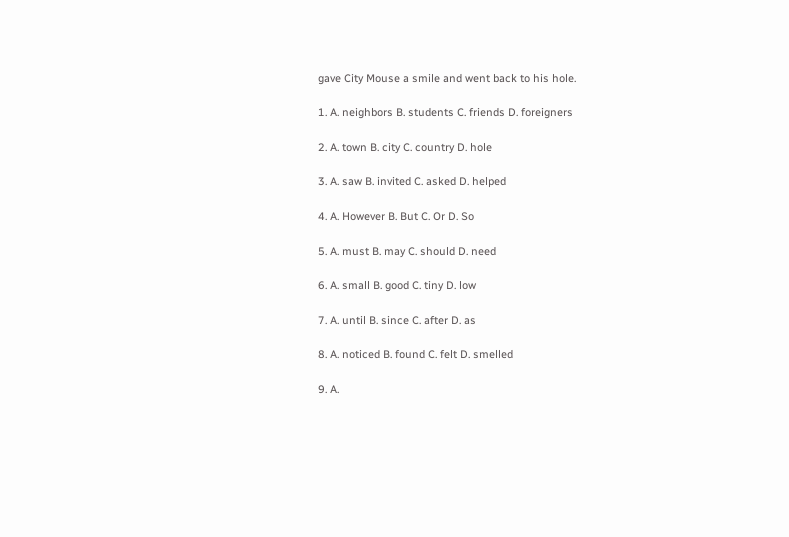gave City Mouse a smile and went back to his hole.

1. A. neighbors B. students C. friends D. foreigners

2. A. town B. city C. country D. hole

3. A. saw B. invited C. asked D. helped

4. A. However B. But C. Or D. So

5. A. must B. may C. should D. need

6. A. small B. good C. tiny D. low

7. A. until B. since C. after D. as

8. A. noticed B. found C. felt D. smelled

9. A.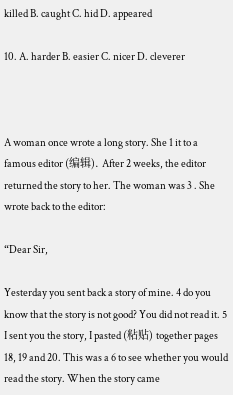killed B. caught C. hid D. appeared

10. A. harder B. easier C. nicer D. cleverer



A woman once wrote a long story. She 1 it to a famous editor (编辑). After 2 weeks, the editor returned the story to her. The woman was 3 . She wrote back to the editor:

“Dear Sir,

Yesterday you sent back a story of mine. 4 do you know that the story is not good? You did not read it. 5 I sent you the story, I pasted (粘贴) together pages 18, 19 and 20. This was a 6 to see whether you would read the story. When the story came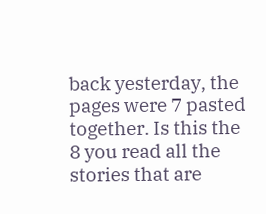back yesterday, the pages were 7 pasted together. Is this the 8 you read all the stories that are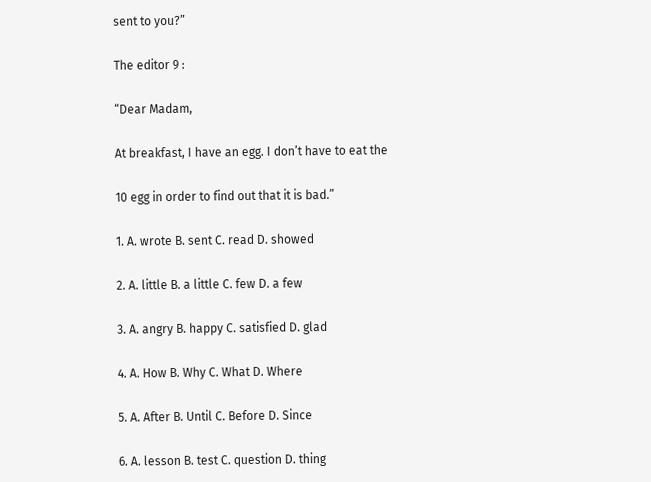sent to you?”

The editor 9 :

“Dear Madam,

At breakfast, I have an egg. I don’t have to eat the

10 egg in order to find out that it is bad.”

1. A. wrote B. sent C. read D. showed

2. A. little B. a little C. few D. a few

3. A. angry B. happy C. satisfied D. glad

4. A. How B. Why C. What D. Where

5. A. After B. Until C. Before D. Since

6. A. lesson B. test C. question D. thing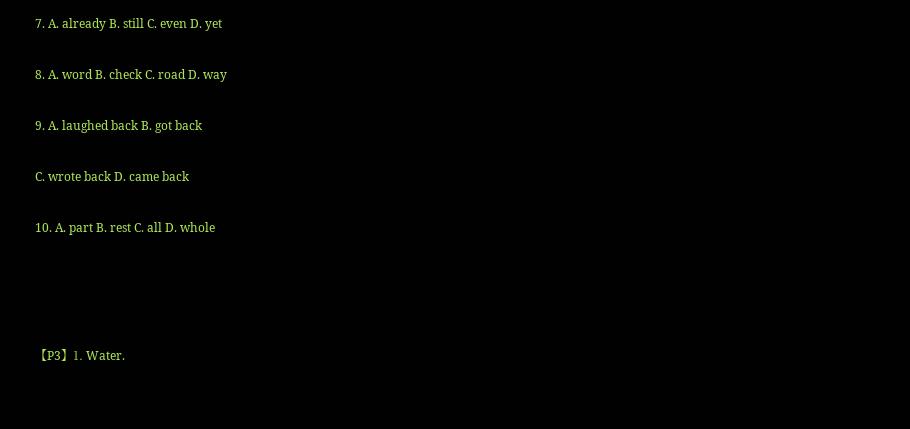7. A. already B. still C. even D. yet

8. A. word B. check C. road D. way

9. A. laughed back B. got back

C. wrote back D. came back

10. A. part B. rest C. all D. whole




【P3】1. Water.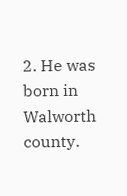2. He was born in Walworth county.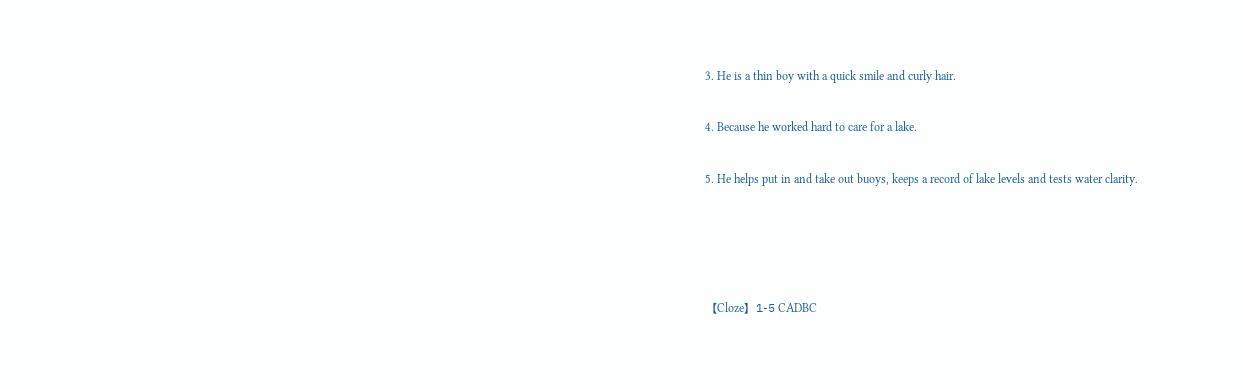3. He is a thin boy with a quick smile and curly hair.

4. Because he worked hard to care for a lake.

5. He helps put in and take out buoys, keeps a record of lake levels and tests water clarity.




【Cloze】1-5 CADBC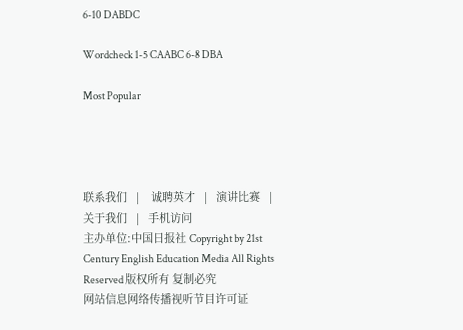6-10 DABDC

Wordcheck 1-5 CAABC 6-8 DBA

Most Popular




联系我们   |    诚聘英才   |   演讲比赛   |   关于我们   |   手机访问
主办单位:中国日报社 Copyright by 21st Century English Education Media All Rights Reserved 版权所有 复制必究
网站信息网络传播视听节目许可证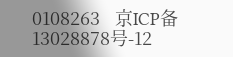0108263   京ICP备13028878号-12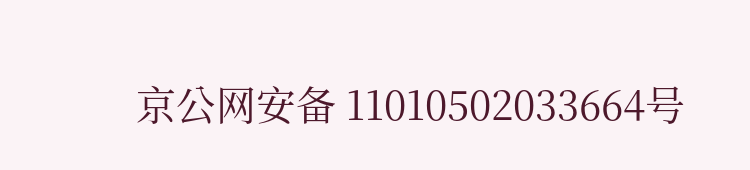京公网安备 11010502033664号